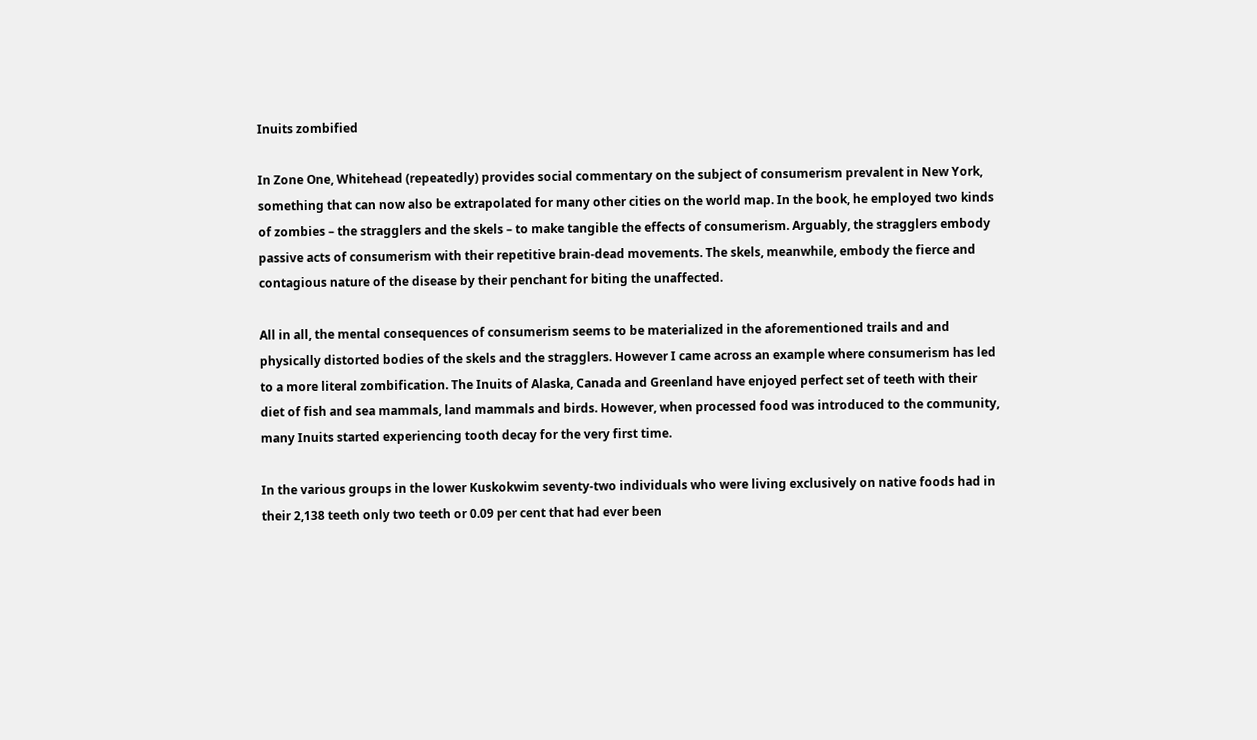Inuits zombified

In Zone One, Whitehead (repeatedly) provides social commentary on the subject of consumerism prevalent in New York, something that can now also be extrapolated for many other cities on the world map. In the book, he employed two kinds of zombies – the stragglers and the skels – to make tangible the effects of consumerism. Arguably, the stragglers embody passive acts of consumerism with their repetitive brain-dead movements. The skels, meanwhile, embody the fierce and contagious nature of the disease by their penchant for biting the unaffected.

All in all, the mental consequences of consumerism seems to be materialized in the aforementioned trails and and physically distorted bodies of the skels and the stragglers. However I came across an example where consumerism has led to a more literal zombification. The Inuits of Alaska, Canada and Greenland have enjoyed perfect set of teeth with their diet of fish and sea mammals, land mammals and birds. However, when processed food was introduced to the community, many Inuits started experiencing tooth decay for the very first time.

In the various groups in the lower Kuskokwim seventy-two individuals who were living exclusively on native foods had in their 2,138 teeth only two teeth or 0.09 per cent that had ever been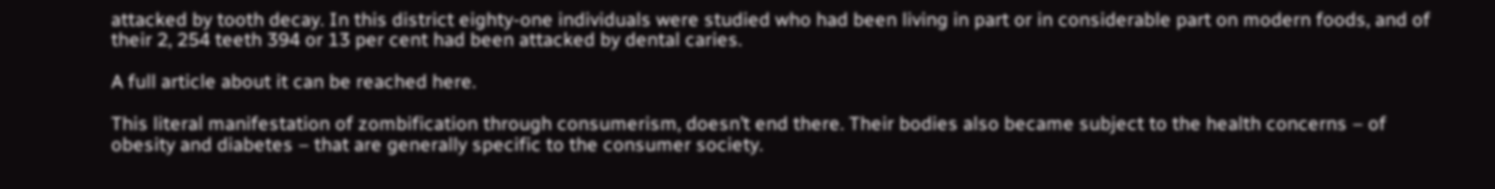attacked by tooth decay. In this district eighty-one individuals were studied who had been living in part or in considerable part on modern foods, and of their 2, 254 teeth 394 or 13 per cent had been attacked by dental caries.

A full article about it can be reached here.

This literal manifestation of zombification through consumerism, doesn’t end there. Their bodies also became subject to the health concerns – of obesity and diabetes – that are generally specific to the consumer society.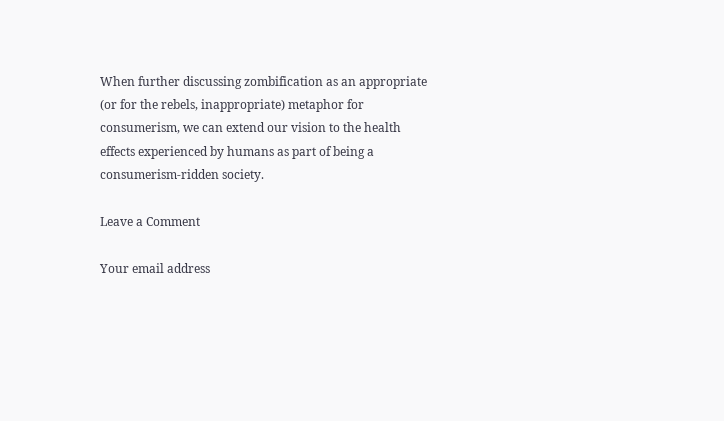When further discussing zombification as an appropriate (or for the rebels, inappropriate) metaphor for consumerism, we can extend our vision to the health effects experienced by humans as part of being a consumerism-ridden society.

Leave a Comment

Your email address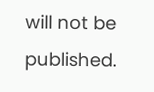will not be published.